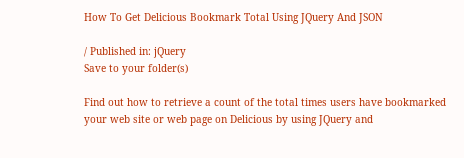How To Get Delicious Bookmark Total Using JQuery And JSON

/ Published in: jQuery
Save to your folder(s)

Find out how to retrieve a count of the total times users have bookmarked your web site or web page on Delicious by using JQuery and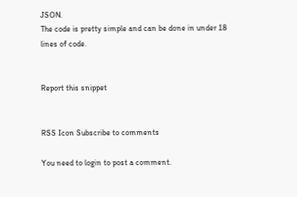JSON.
The code is pretty simple and can be done in under 18 lines of code.


Report this snippet


RSS Icon Subscribe to comments

You need to login to post a comment.